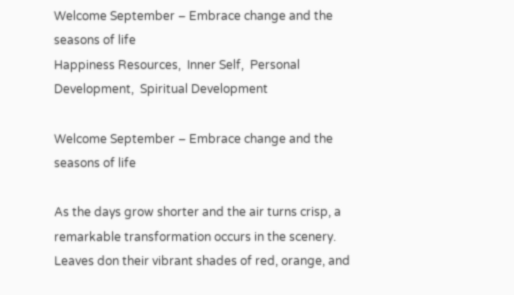Welcome September – Embrace change and the seasons of life
Happiness Resources,  Inner Self,  Personal Development,  Spiritual Development

Welcome September – Embrace change and the seasons of life

As the days grow shorter and the air turns crisp, a remarkable transformation occurs in the scenery. Leaves don their vibrant shades of red, orange, and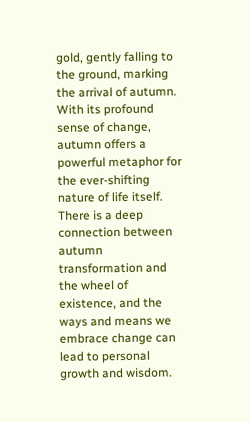gold, gently falling to the ground, marking the arrival of autumn. With its profound sense of change, autumn offers a powerful metaphor for the ever-shifting nature of life itself. There is a deep connection between autumn transformation and the wheel of existence, and the ways and means we embrace change can lead to personal growth and wisdom.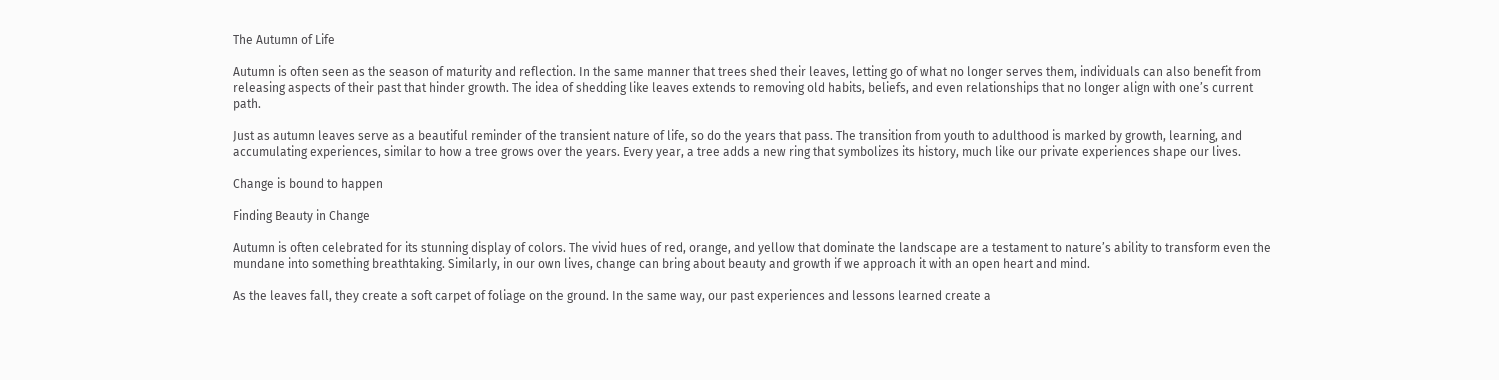The Autumn of Life

Autumn is often seen as the season of maturity and reflection. In the same manner that trees shed their leaves, letting go of what no longer serves them, individuals can also benefit from releasing aspects of their past that hinder growth. The idea of shedding like leaves extends to removing old habits, beliefs, and even relationships that no longer align with one’s current path.

Just as autumn leaves serve as a beautiful reminder of the transient nature of life, so do the years that pass. The transition from youth to adulthood is marked by growth, learning, and accumulating experiences, similar to how a tree grows over the years. Every year, a tree adds a new ring that symbolizes its history, much like our private experiences shape our lives.

Change is bound to happen

Finding Beauty in Change

Autumn is often celebrated for its stunning display of colors. The vivid hues of red, orange, and yellow that dominate the landscape are a testament to nature’s ability to transform even the mundane into something breathtaking. Similarly, in our own lives, change can bring about beauty and growth if we approach it with an open heart and mind.

As the leaves fall, they create a soft carpet of foliage on the ground. In the same way, our past experiences and lessons learned create a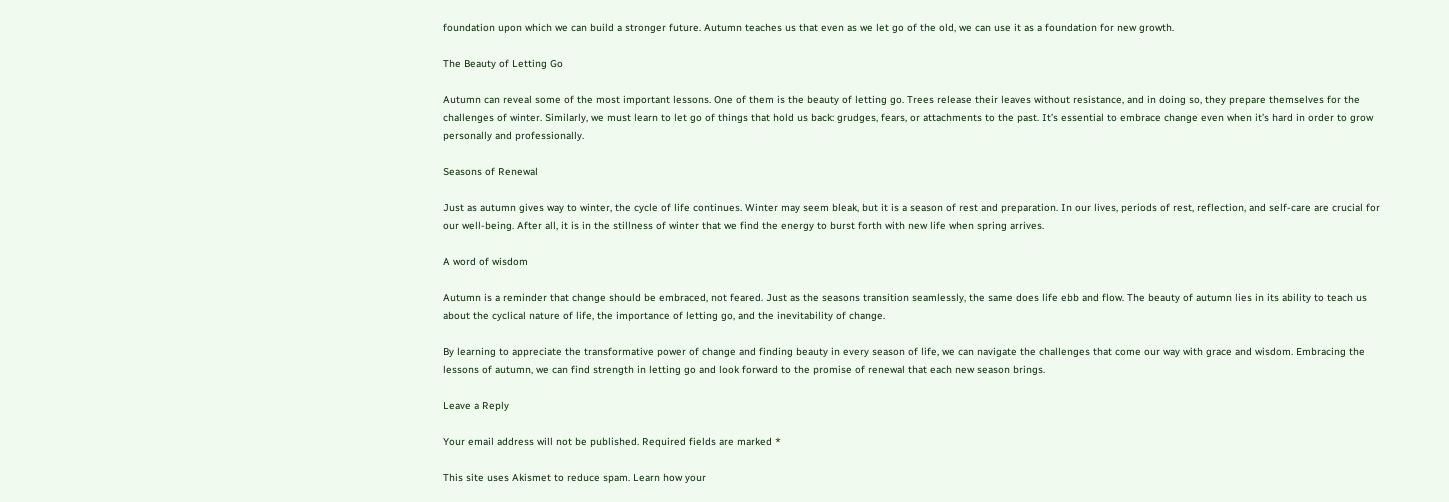foundation upon which we can build a stronger future. Autumn teaches us that even as we let go of the old, we can use it as a foundation for new growth.

The Beauty of Letting Go

Autumn can reveal some of the most important lessons. One of them is the beauty of letting go. Trees release their leaves without resistance, and in doing so, they prepare themselves for the challenges of winter. Similarly, we must learn to let go of things that hold us back: grudges, fears, or attachments to the past. It’s essential to embrace change even when it’s hard in order to grow personally and professionally.

Seasons of Renewal

Just as autumn gives way to winter, the cycle of life continues. Winter may seem bleak, but it is a season of rest and preparation. In our lives, periods of rest, reflection, and self-care are crucial for our well-being. After all, it is in the stillness of winter that we find the energy to burst forth with new life when spring arrives.

A word of wisdom

Autumn is a reminder that change should be embraced, not feared. Just as the seasons transition seamlessly, the same does life ebb and flow. The beauty of autumn lies in its ability to teach us about the cyclical nature of life, the importance of letting go, and the inevitability of change.

By learning to appreciate the transformative power of change and finding beauty in every season of life, we can navigate the challenges that come our way with grace and wisdom. Embracing the lessons of autumn, we can find strength in letting go and look forward to the promise of renewal that each new season brings.

Leave a Reply

Your email address will not be published. Required fields are marked *

This site uses Akismet to reduce spam. Learn how your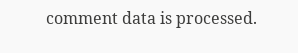comment data is processed.